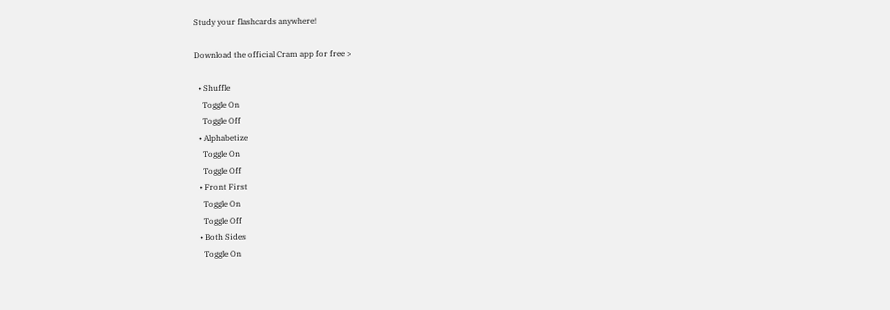Study your flashcards anywhere!

Download the official Cram app for free >

  • Shuffle
    Toggle On
    Toggle Off
  • Alphabetize
    Toggle On
    Toggle Off
  • Front First
    Toggle On
    Toggle Off
  • Both Sides
    Toggle On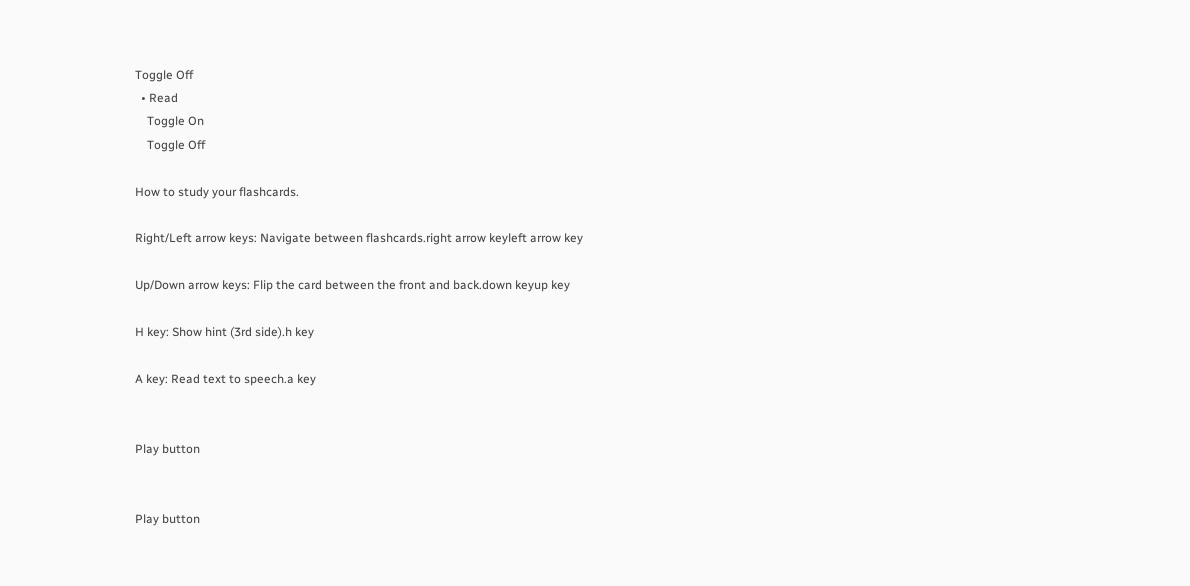Toggle Off
  • Read
    Toggle On
    Toggle Off

How to study your flashcards.

Right/Left arrow keys: Navigate between flashcards.right arrow keyleft arrow key

Up/Down arrow keys: Flip the card between the front and back.down keyup key

H key: Show hint (3rd side).h key

A key: Read text to speech.a key


Play button


Play button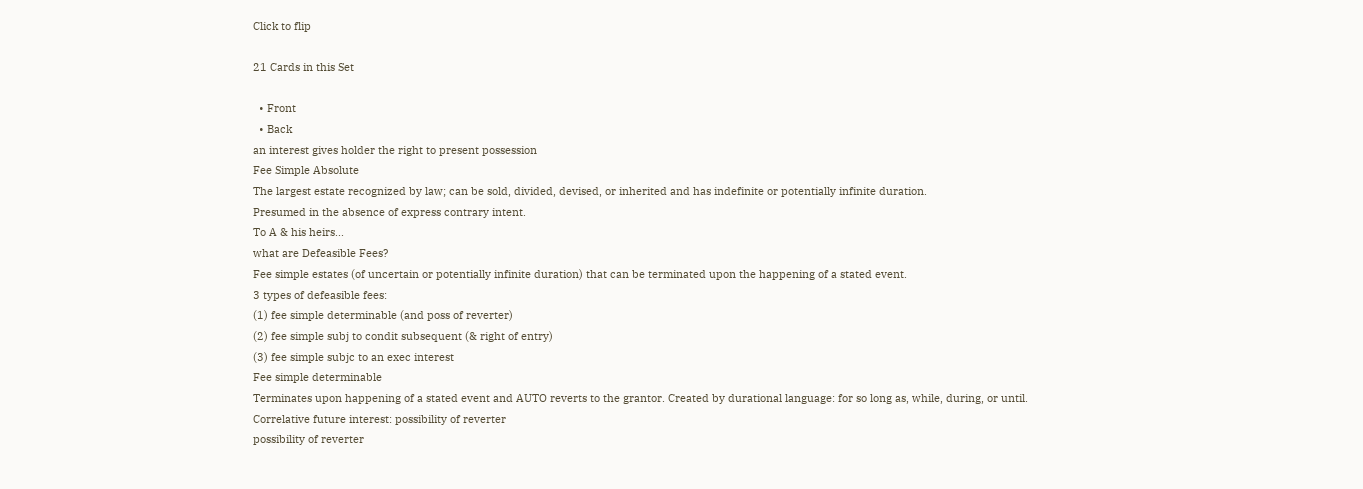Click to flip

21 Cards in this Set

  • Front
  • Back
an interest gives holder the right to present possession
Fee Simple Absolute
The largest estate recognized by law; can be sold, divided, devised, or inherited and has indefinite or potentially infinite duration.
Presumed in the absence of express contrary intent.
To A & his heirs...
what are Defeasible Fees?
Fee simple estates (of uncertain or potentially infinite duration) that can be terminated upon the happening of a stated event.
3 types of defeasible fees:
(1) fee simple determinable (and poss of reverter)
(2) fee simple subj to condit subsequent (& right of entry)
(3) fee simple subjc to an exec interest
Fee simple determinable
Terminates upon happening of a stated event and AUTO reverts to the grantor. Created by durational language: for so long as, while, during, or until.
Correlative future interest: possibility of reverter
possibility of reverter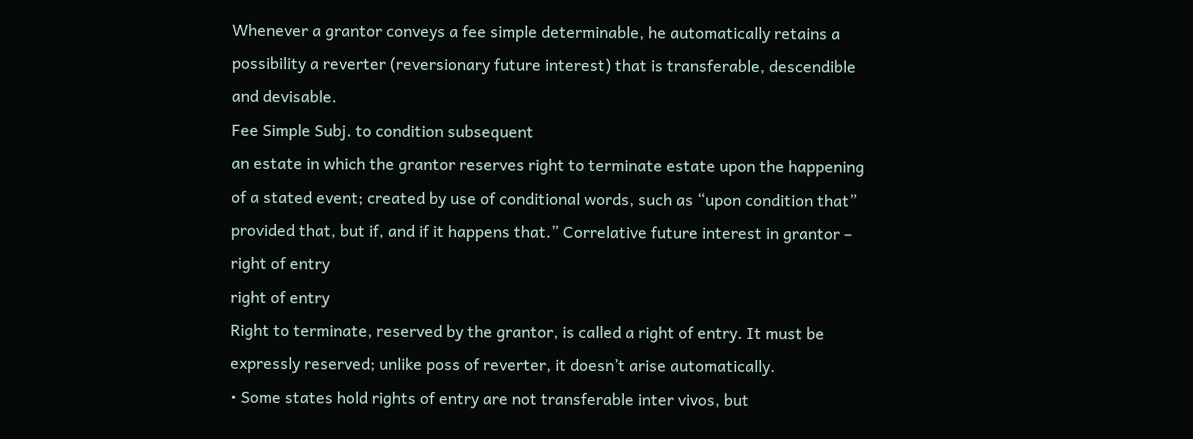Whenever a grantor conveys a fee simple determinable, he automatically retains a possibility a reverter (reversionary future interest) that is transferable, descendible and devisable.
Fee Simple Subj. to condition subsequent
an estate in which the grantor reserves right to terminate estate upon the happening of a stated event; created by use of conditional words, such as “upon condition that” provided that, but if, and if it happens that.” Correlative future interest in grantor – right of entry
right of entry
Right to terminate, reserved by the grantor, is called a right of entry. It must be expressly reserved; unlike poss of reverter, it doesn’t arise automatically.
• Some states hold rights of entry are not transferable inter vivos, but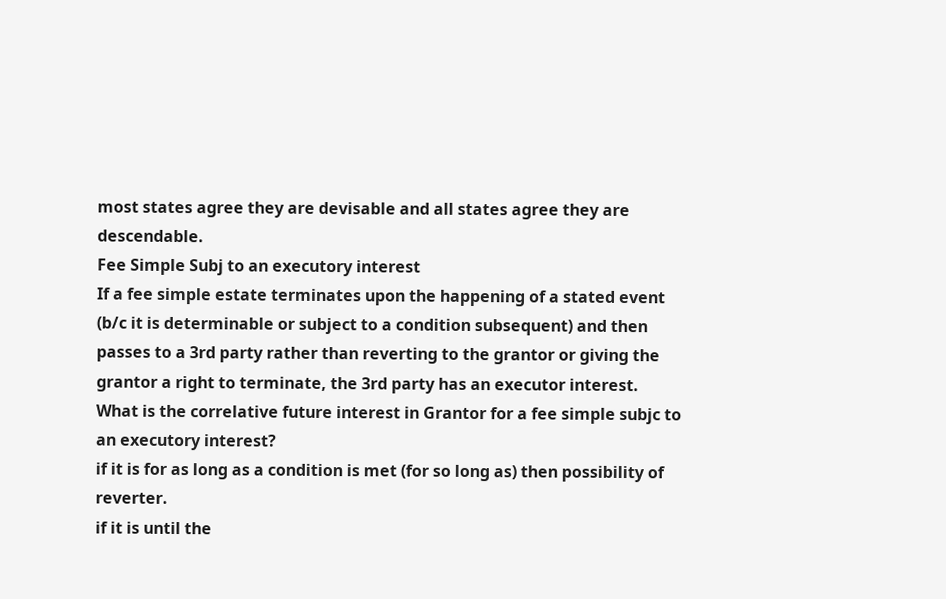most states agree they are devisable and all states agree they are descendable.
Fee Simple Subj to an executory interest
If a fee simple estate terminates upon the happening of a stated event (b/c it is determinable or subject to a condition subsequent) and then passes to a 3rd party rather than reverting to the grantor or giving the grantor a right to terminate, the 3rd party has an executor interest.
What is the correlative future interest in Grantor for a fee simple subjc to an executory interest?
if it is for as long as a condition is met (for so long as) then possibility of reverter.
if it is until the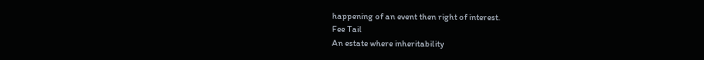happening of an event then right of interest.
Fee Tail
An estate where inheritability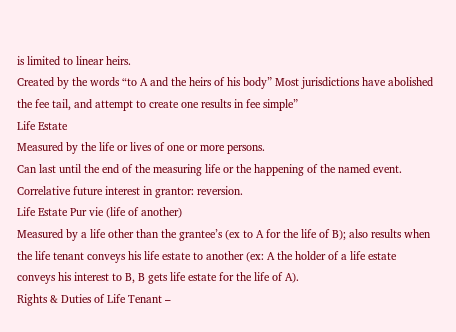is limited to linear heirs.
Created by the words “to A and the heirs of his body” Most jurisdictions have abolished the fee tail, and attempt to create one results in fee simple”
Life Estate
Measured by the life or lives of one or more persons.
Can last until the end of the measuring life or the happening of the named event.
Correlative future interest in grantor: reversion.
Life Estate Pur vie (life of another)
Measured by a life other than the grantee’s (ex to A for the life of B); also results when the life tenant conveys his life estate to another (ex: A the holder of a life estate conveys his interest to B, B gets life estate for the life of A).
Rights & Duties of Life Tenant –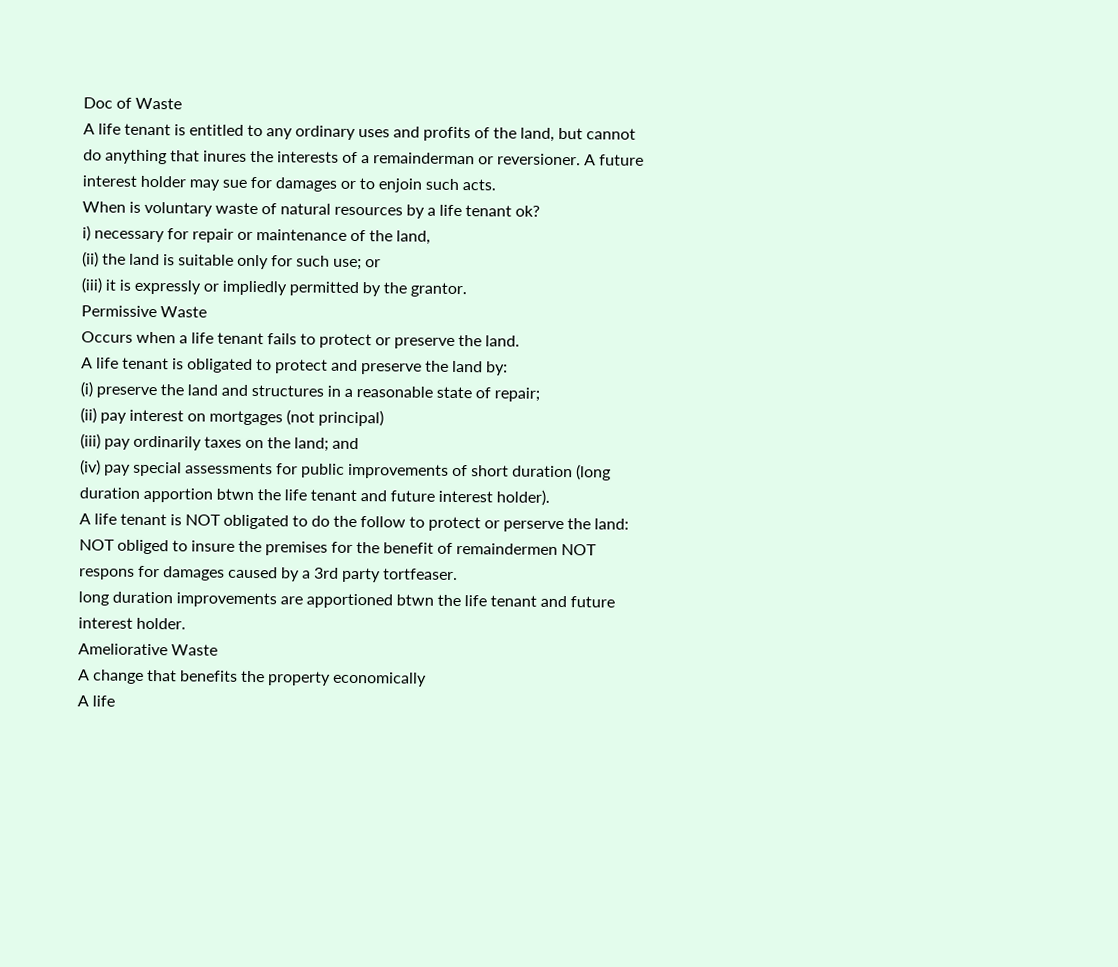Doc of Waste
A life tenant is entitled to any ordinary uses and profits of the land, but cannot do anything that inures the interests of a remainderman or reversioner. A future interest holder may sue for damages or to enjoin such acts.
When is voluntary waste of natural resources by a life tenant ok?
i) necessary for repair or maintenance of the land,
(ii) the land is suitable only for such use; or
(iii) it is expressly or impliedly permitted by the grantor.
Permissive Waste
Occurs when a life tenant fails to protect or preserve the land.
A life tenant is obligated to protect and preserve the land by:
(i) preserve the land and structures in a reasonable state of repair;
(ii) pay interest on mortgages (not principal)
(iii) pay ordinarily taxes on the land; and
(iv) pay special assessments for public improvements of short duration (long duration apportion btwn the life tenant and future interest holder).
A life tenant is NOT obligated to do the follow to protect or perserve the land:
NOT obliged to insure the premises for the benefit of remaindermen NOT respons for damages caused by a 3rd party tortfeaser.
long duration improvements are apportioned btwn the life tenant and future interest holder.
Ameliorative Waste
A change that benefits the property economically
A life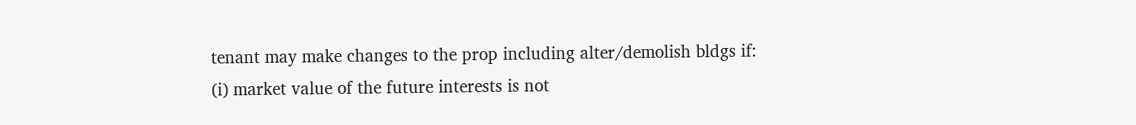tenant may make changes to the prop including alter/demolish bldgs if:
(i) market value of the future interests is not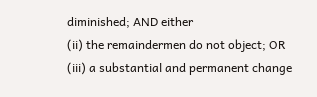diminished; AND either
(ii) the remaindermen do not object; OR
(iii) a substantial and permanent change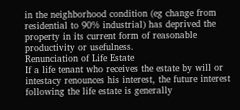in the neighborhood condition (eg change from residential to 90% industrial) has deprived the property in its current form of reasonable productivity or usefulness.
Renunciation of Life Estate
If a life tenant who receives the estate by will or intestacy renounces his interest, the future interest following the life estate is generally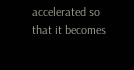accelerated so that it becomes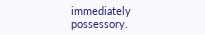immediately possessory.